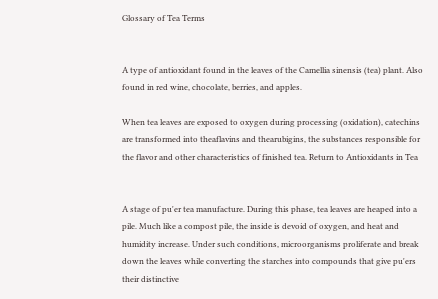Glossary of Tea Terms


A type of antioxidant found in the leaves of the Camellia sinensis (tea) plant. Also found in red wine, chocolate, berries, and apples.

When tea leaves are exposed to oxygen during processing (oxidation), catechins are transformed into theaflavins and thearubigins, the substances responsible for the flavor and other characteristics of finished tea. Return to Antioxidants in Tea


A stage of pu'er tea manufacture. During this phase, tea leaves are heaped into a pile. Much like a compost pile, the inside is devoid of oxygen, and heat and humidity increase. Under such conditions, microorganisms proliferate and break down the leaves while converting the starches into compounds that give pu'ers their distinctive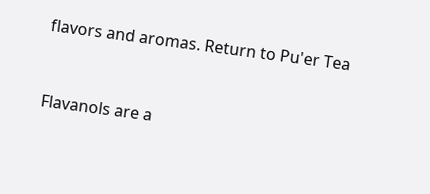flavors and aromas. Return to Pu'er Tea


Flavanols are a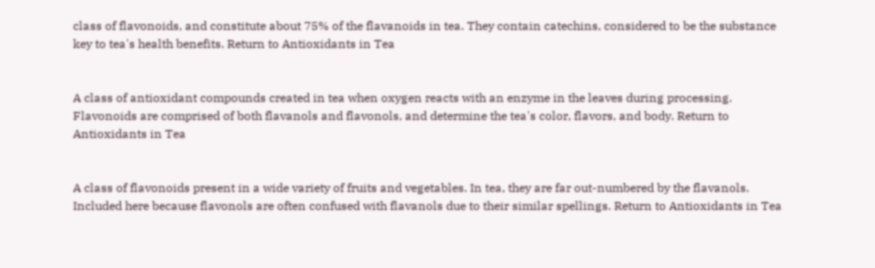class of flavonoids, and constitute about 75% of the flavanoids in tea. They contain catechins, considered to be the substance key to tea's health benefits. Return to Antioxidants in Tea


A class of antioxidant compounds created in tea when oxygen reacts with an enzyme in the leaves during processing. Flavonoids are comprised of both flavanols and flavonols, and determine the tea's color, flavors, and body. Return to Antioxidants in Tea


A class of flavonoids present in a wide variety of fruits and vegetables. In tea, they are far out-numbered by the flavanols. Included here because flavonols are often confused with flavanols due to their similar spellings. Return to Antioxidants in Tea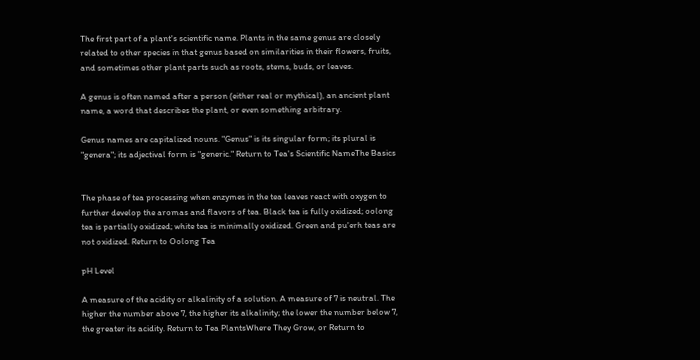The first part of a plant's scientific name. Plants in the same genus are closely related to other species in that genus based on similarities in their flowers, fruits, and sometimes other plant parts such as roots, stems, buds, or leaves.

A genus is often named after a person (either real or mythical), an ancient plant name, a word that describes the plant, or even something arbitrary.

Genus names are capitalized nouns. "Genus" is its singular form; its plural is "genera"; its adjectival form is "generic." Return to Tea's Scientific NameThe Basics


The phase of tea processing when enzymes in the tea leaves react with oxygen to further develop the aromas and flavors of tea. Black tea is fully oxidized; oolong tea is partially oxidized; white tea is minimally oxidized. Green and pu'erh teas are not oxidized. Return to Oolong Tea

pH Level

A measure of the acidity or alkalinity of a solution. A measure of 7 is neutral. The higher the number above 7, the higher its alkalinity; the lower the number below 7, the greater its acidity. Return to Tea PlantsWhere They Grow, or Return to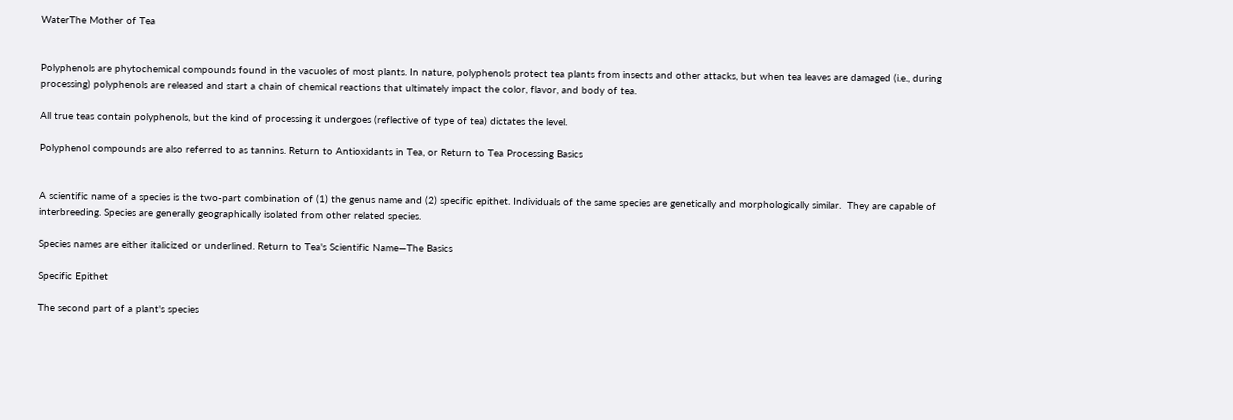WaterThe Mother of Tea


Polyphenols are phytochemical compounds found in the vacuoles of most plants. In nature, polyphenols protect tea plants from insects and other attacks, but when tea leaves are damaged (i.e., during processing) polyphenols are released and start a chain of chemical reactions that ultimately impact the color, flavor, and body of tea.

All true teas contain polyphenols, but the kind of processing it undergoes (reflective of type of tea) dictates the level.

Polyphenol compounds are also referred to as tannins. Return to Antioxidants in Tea, or Return to Tea Processing Basics


A scientific name of a species is the two-part combination of (1) the genus name and (2) specific epithet. Individuals of the same species are genetically and morphologically similar.  They are capable of interbreeding. Species are generally geographically isolated from other related species.

Species names are either italicized or underlined. Return to Tea's Scientific Name—The Basics

Specific Epithet

The second part of a plant's species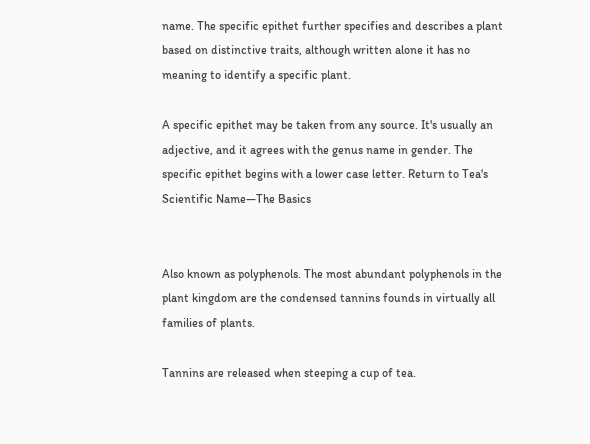name. The specific epithet further specifies and describes a plant based on distinctive traits, although written alone it has no meaning to identify a specific plant.

A specific epithet may be taken from any source. It's usually an adjective, and it agrees with the genus name in gender. The specific epithet begins with a lower case letter. Return to Tea's Scientific Name—The Basics


Also known as polyphenols. The most abundant polyphenols in the plant kingdom are the condensed tannins founds in virtually all families of plants.

Tannins are released when steeping a cup of tea.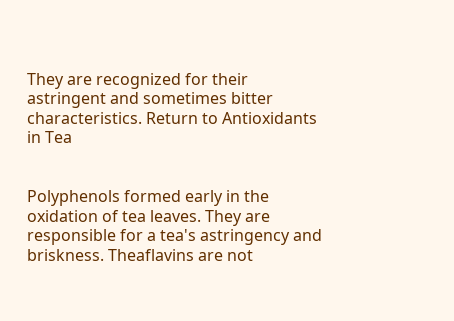They are recognized for their astringent and sometimes bitter characteristics. Return to Antioxidants in Tea


Polyphenols formed early in the oxidation of tea leaves. They are responsible for a tea's astringency and briskness. Theaflavins are not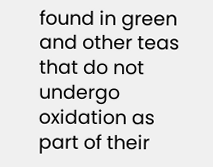found in green and other teas that do not undergo oxidation as part of their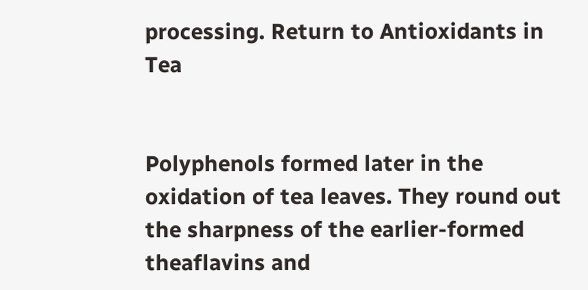processing. Return to Antioxidants in Tea


Polyphenols formed later in the oxidation of tea leaves. They round out the sharpness of the earlier-formed theaflavins and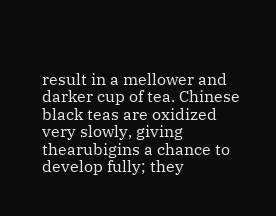result in a mellower and darker cup of tea. Chinese black teas are oxidized very slowly, giving thearubigins a chance to develop fully; they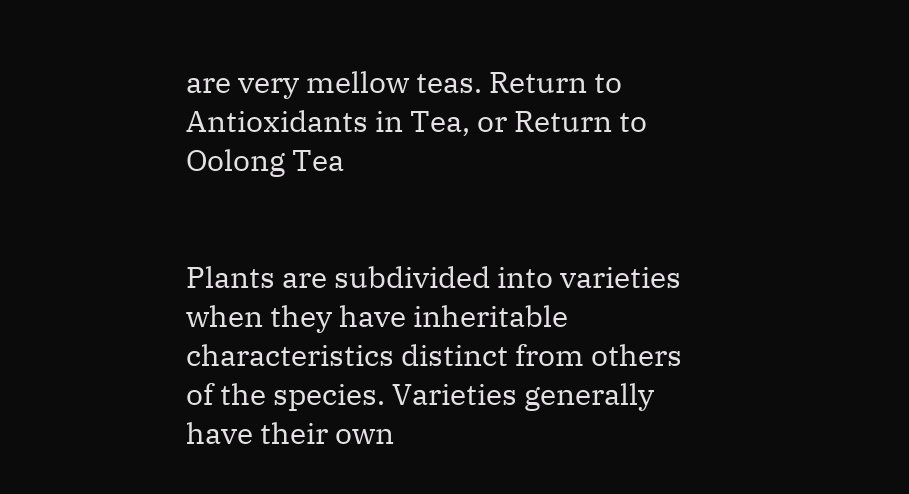are very mellow teas. Return to Antioxidants in Tea, or Return to Oolong Tea


Plants are subdivided into varieties when they have inheritable characteristics distinct from others of the species. Varieties generally have their own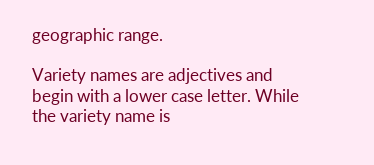geographic range.

Variety names are adjectives and begin with a lower case letter. While the variety name is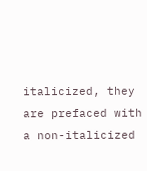italicized, they are prefaced with a non-italicized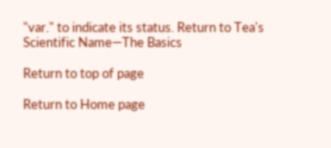"var." to indicate its status. Return to Tea's Scientific Name—The Basics

Return to top of page

Return to Home page